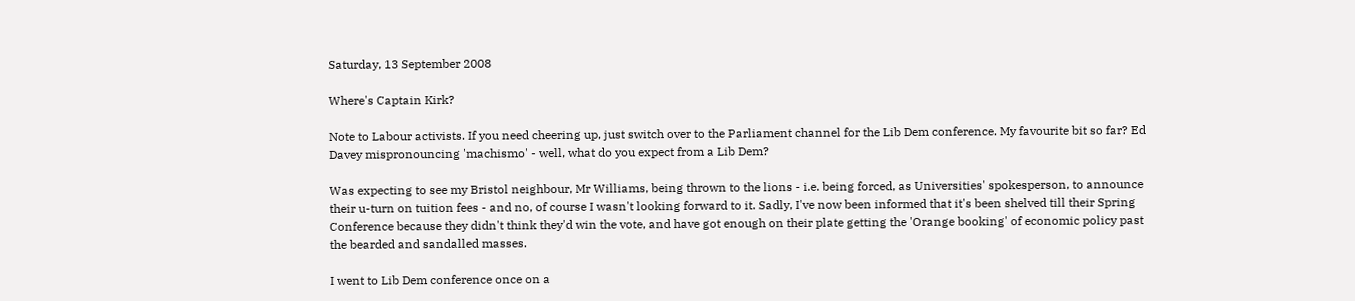Saturday, 13 September 2008

Where's Captain Kirk?

Note to Labour activists. If you need cheering up, just switch over to the Parliament channel for the Lib Dem conference. My favourite bit so far? Ed Davey mispronouncing 'machismo' - well, what do you expect from a Lib Dem?

Was expecting to see my Bristol neighbour, Mr Williams, being thrown to the lions - i.e. being forced, as Universities' spokesperson, to announce their u-turn on tuition fees - and no, of course I wasn't looking forward to it. Sadly, I've now been informed that it's been shelved till their Spring Conference because they didn't think they'd win the vote, and have got enough on their plate getting the 'Orange booking' of economic policy past the bearded and sandalled masses.

I went to Lib Dem conference once on a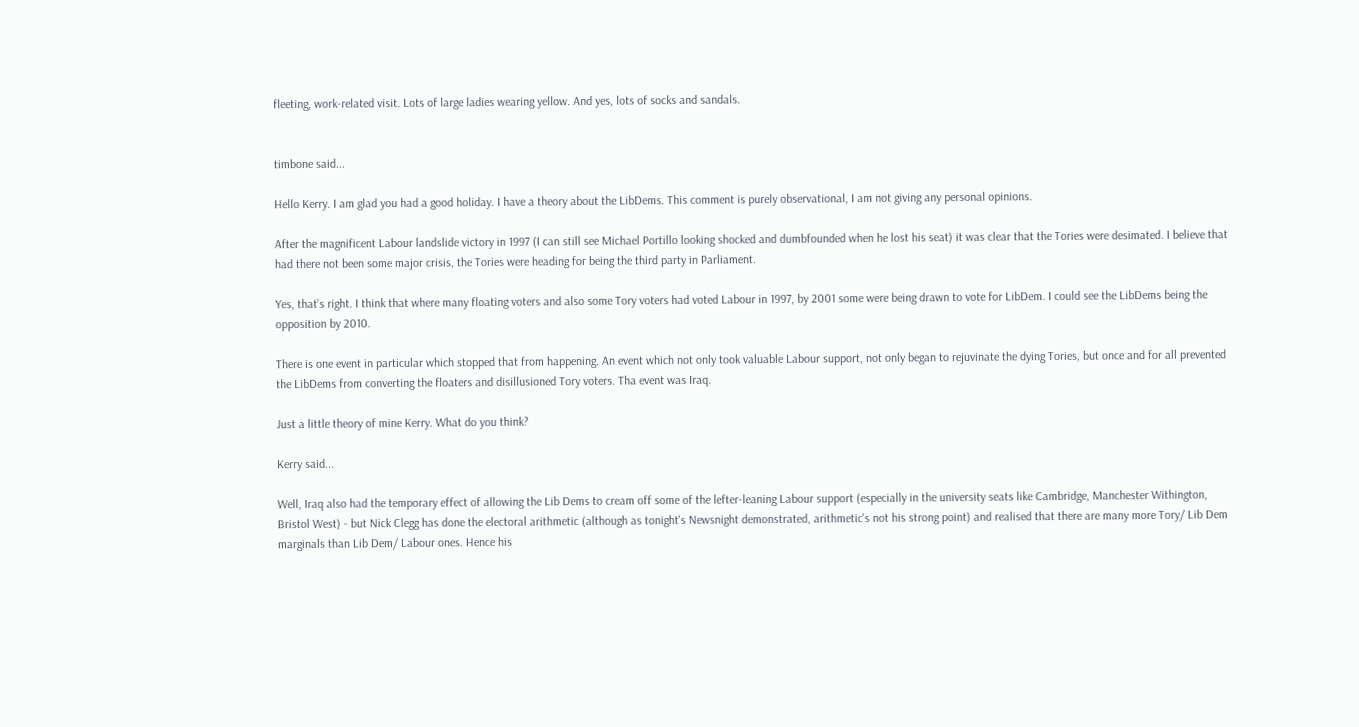fleeting, work-related visit. Lots of large ladies wearing yellow. And yes, lots of socks and sandals.


timbone said...

Hello Kerry. I am glad you had a good holiday. I have a theory about the LibDems. This comment is purely observational, I am not giving any personal opinions.

After the magnificent Labour landslide victory in 1997 (I can still see Michael Portillo looking shocked and dumbfounded when he lost his seat) it was clear that the Tories were desimated. I believe that had there not been some major crisis, the Tories were heading for being the third party in Parliament.

Yes, that's right. I think that where many floating voters and also some Tory voters had voted Labour in 1997, by 2001 some were being drawn to vote for LibDem. I could see the LibDems being the opposition by 2010.

There is one event in particular which stopped that from happening. An event which not only took valuable Labour support, not only began to rejuvinate the dying Tories, but once and for all prevented the LibDems from converting the floaters and disillusioned Tory voters. Tha event was Iraq.

Just a little theory of mine Kerry. What do you think?

Kerry said...

Well, Iraq also had the temporary effect of allowing the Lib Dems to cream off some of the lefter-leaning Labour support (especially in the university seats like Cambridge, Manchester Withington, Bristol West) - but Nick Clegg has done the electoral arithmetic (although as tonight's Newsnight demonstrated, arithmetic's not his strong point) and realised that there are many more Tory/ Lib Dem marginals than Lib Dem/ Labour ones. Hence his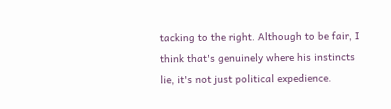tacking to the right. Although to be fair, I think that's genuinely where his instincts lie, it's not just political expedience.